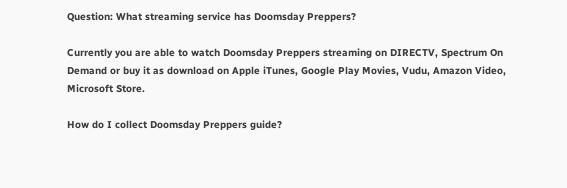Question: What streaming service has Doomsday Preppers?

Currently you are able to watch Doomsday Preppers streaming on DIRECTV, Spectrum On Demand or buy it as download on Apple iTunes, Google Play Movies, Vudu, Amazon Video, Microsoft Store.

How do I collect Doomsday Preppers guide?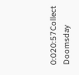0:020:57Collect Doomsday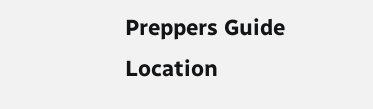Preppers Guide Location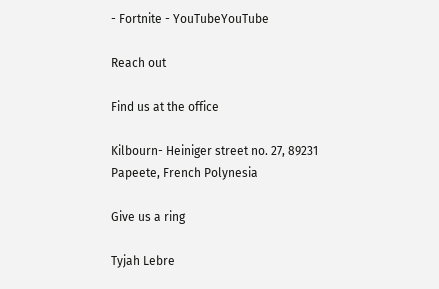- Fortnite - YouTubeYouTube

Reach out

Find us at the office

Kilbourn- Heiniger street no. 27, 89231 Papeete, French Polynesia

Give us a ring

Tyjah Lebre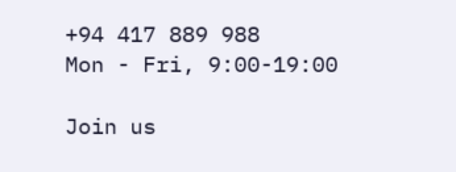+94 417 889 988
Mon - Fri, 9:00-19:00

Join us